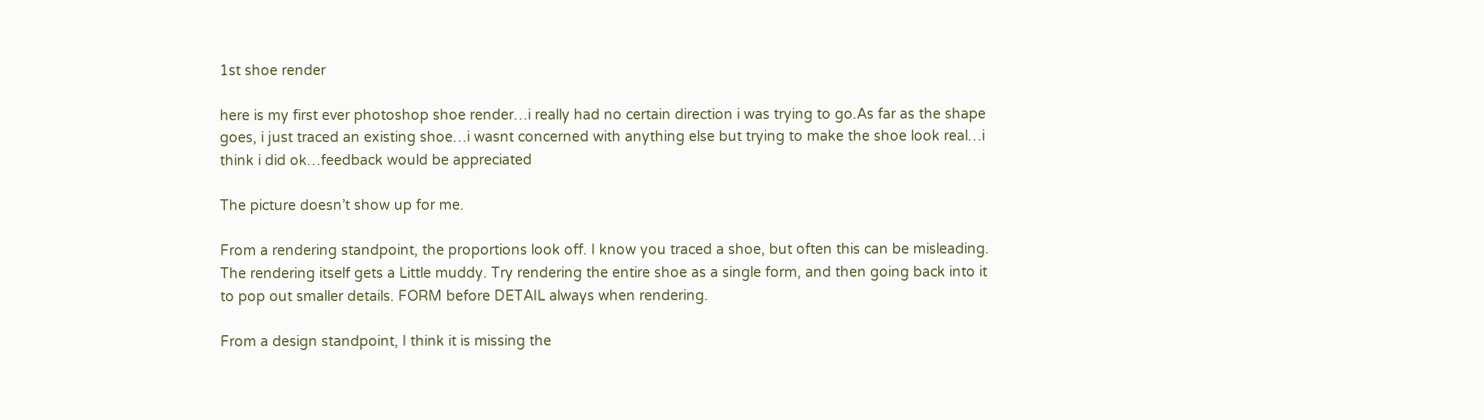1st shoe render

here is my first ever photoshop shoe render…i really had no certain direction i was trying to go.As far as the shape goes, i just traced an existing shoe…i wasnt concerned with anything else but trying to make the shoe look real…i think i did ok…feedback would be appreciated

The picture doesn’t show up for me.

From a rendering standpoint, the proportions look off. I know you traced a shoe, but often this can be misleading. The rendering itself gets a Little muddy. Try rendering the entire shoe as a single form, and then going back into it to pop out smaller details. FORM before DETAIL always when rendering.

From a design standpoint, I think it is missing the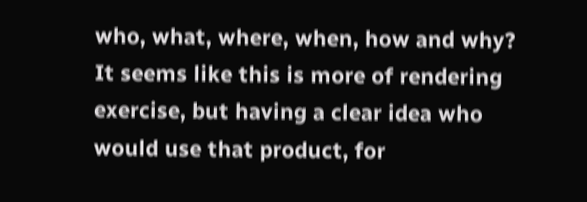who, what, where, when, how and why? It seems like this is more of rendering exercise, but having a clear idea who would use that product, for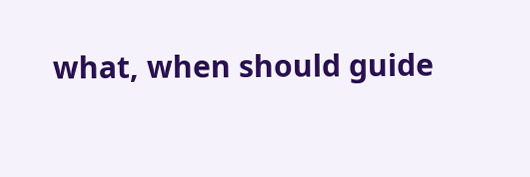what, when should guide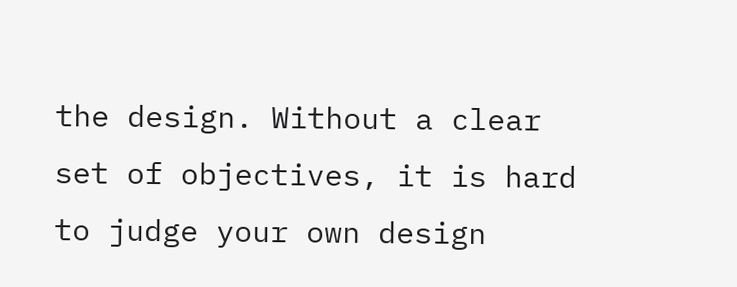the design. Without a clear set of objectives, it is hard to judge your own design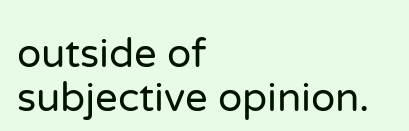outside of subjective opinion.